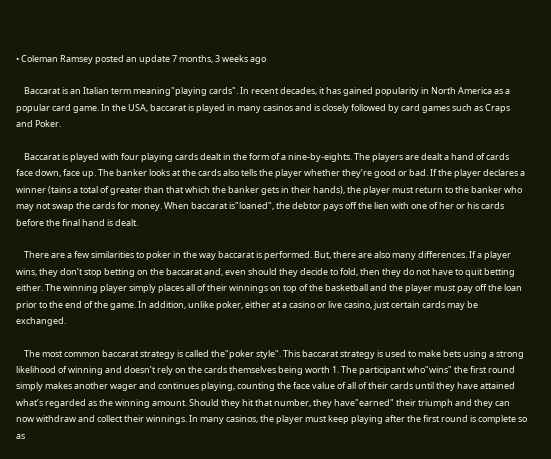• Coleman Ramsey posted an update 7 months, 3 weeks ago

    Baccarat is an Italian term meaning"playing cards". In recent decades, it has gained popularity in North America as a popular card game. In the USA, baccarat is played in many casinos and is closely followed by card games such as Craps and Poker.

    Baccarat is played with four playing cards dealt in the form of a nine-by-eights. The players are dealt a hand of cards face down, face up. The banker looks at the cards also tells the player whether they’re good or bad. If the player declares a winner (tains a total of greater than that which the banker gets in their hands), the player must return to the banker who may not swap the cards for money. When baccarat is"loaned", the debtor pays off the lien with one of her or his cards before the final hand is dealt.

    There are a few similarities to poker in the way baccarat is performed. But, there are also many differences. If a player wins, they don’t stop betting on the baccarat and, even should they decide to fold, then they do not have to quit betting either. The winning player simply places all of their winnings on top of the basketball and the player must pay off the loan prior to the end of the game. In addition, unlike poker, either at a casino or live casino, just certain cards may be exchanged.

    The most common baccarat strategy is called the"poker style". This baccarat strategy is used to make bets using a strong likelihood of winning and doesn’t rely on the cards themselves being worth 1. The participant who"wins" the first round simply makes another wager and continues playing, counting the face value of all of their cards until they have attained what’s regarded as the winning amount. Should they hit that number, they have"earned" their triumph and they can now withdraw and collect their winnings. In many casinos, the player must keep playing after the first round is complete so as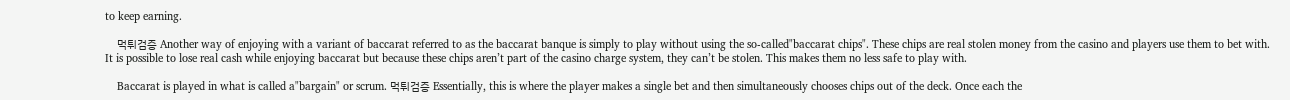to keep earning.

    먹튀검증 Another way of enjoying with a variant of baccarat referred to as the baccarat banque is simply to play without using the so-called"baccarat chips". These chips are real stolen money from the casino and players use them to bet with. It is possible to lose real cash while enjoying baccarat but because these chips aren’t part of the casino charge system, they can’t be stolen. This makes them no less safe to play with.

    Baccarat is played in what is called a"bargain" or scrum. 먹튀검증 Essentially, this is where the player makes a single bet and then simultaneously chooses chips out of the deck. Once each the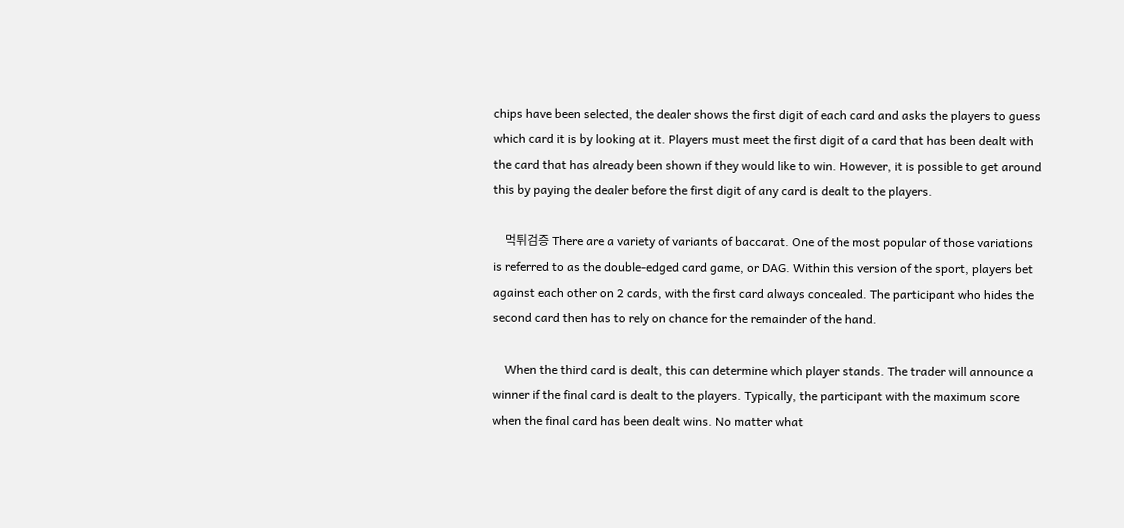chips have been selected, the dealer shows the first digit of each card and asks the players to guess which card it is by looking at it. Players must meet the first digit of a card that has been dealt with the card that has already been shown if they would like to win. However, it is possible to get around this by paying the dealer before the first digit of any card is dealt to the players.

    먹튀검증 There are a variety of variants of baccarat. One of the most popular of those variations is referred to as the double-edged card game, or DAG. Within this version of the sport, players bet against each other on 2 cards, with the first card always concealed. The participant who hides the second card then has to rely on chance for the remainder of the hand.

    When the third card is dealt, this can determine which player stands. The trader will announce a winner if the final card is dealt to the players. Typically, the participant with the maximum score when the final card has been dealt wins. No matter what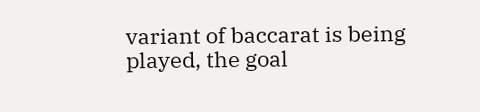variant of baccarat is being played, the goal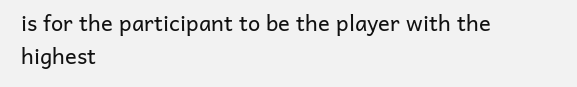is for the participant to be the player with the highest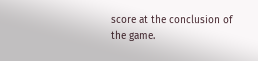score at the conclusion of the game.